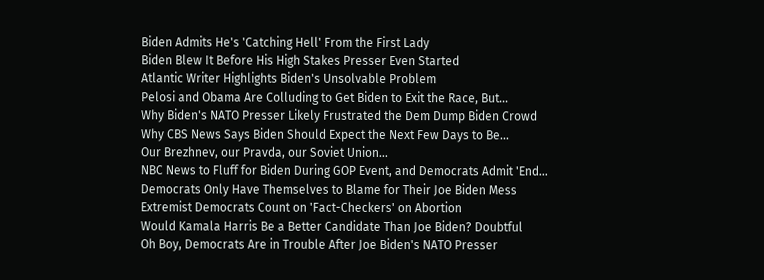Biden Admits He's 'Catching Hell' From the First Lady
Biden Blew It Before His High Stakes Presser Even Started
Atlantic Writer Highlights Biden's Unsolvable Problem
Pelosi and Obama Are Colluding to Get Biden to Exit the Race, But...
Why Biden's NATO Presser Likely Frustrated the Dem Dump Biden Crowd
Why CBS News Says Biden Should Expect the Next Few Days to Be...
Our Brezhnev, our Pravda, our Soviet Union...
NBC News to Fluff for Biden During GOP Event, and Democrats Admit 'End...
Democrats Only Have Themselves to Blame for Their Joe Biden Mess
Extremist Democrats Count on 'Fact-Checkers' on Abortion
Would Kamala Harris Be a Better Candidate Than Joe Biden? Doubtful
Oh Boy, Democrats Are in Trouble After Joe Biden's NATO Presser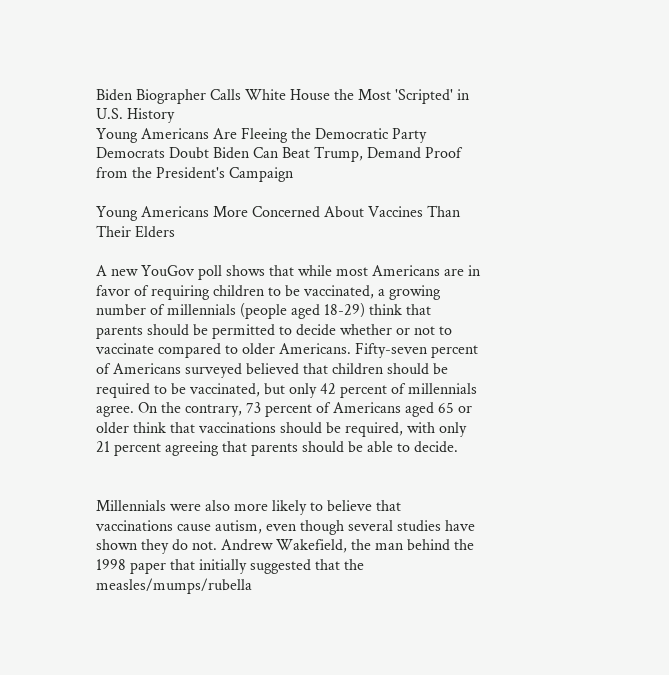Biden Biographer Calls White House the Most 'Scripted' in U.S. History
Young Americans Are Fleeing the Democratic Party
Democrats Doubt Biden Can Beat Trump, Demand Proof from the President's Campaign

Young Americans More Concerned About Vaccines Than Their Elders

A new YouGov poll shows that while most Americans are in favor of requiring children to be vaccinated, a growing number of millennials (people aged 18-29) think that parents should be permitted to decide whether or not to vaccinate compared to older Americans. Fifty-seven percent of Americans surveyed believed that children should be required to be vaccinated, but only 42 percent of millennials agree. On the contrary, 73 percent of Americans aged 65 or older think that vaccinations should be required, with only 21 percent agreeing that parents should be able to decide.


Millennials were also more likely to believe that vaccinations cause autism, even though several studies have shown they do not. Andrew Wakefield, the man behind the 1998 paper that initially suggested that the measles/mumps/rubella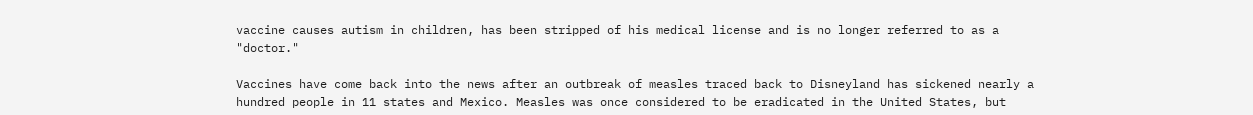vaccine causes autism in children, has been stripped of his medical license and is no longer referred to as a "doctor."

Vaccines have come back into the news after an outbreak of measles traced back to Disneyland has sickened nearly a hundred people in 11 states and Mexico. Measles was once considered to be eradicated in the United States, but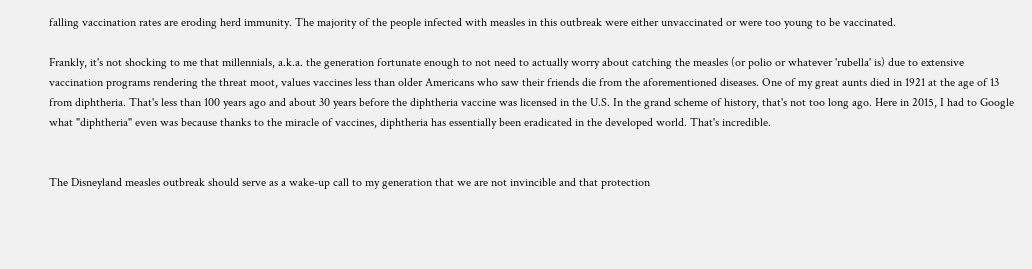falling vaccination rates are eroding herd immunity. The majority of the people infected with measles in this outbreak were either unvaccinated or were too young to be vaccinated.

Frankly, it's not shocking to me that millennials, a.k.a. the generation fortunate enough to not need to actually worry about catching the measles (or polio or whatever 'rubella' is) due to extensive vaccination programs rendering the threat moot, values vaccines less than older Americans who saw their friends die from the aforementioned diseases. One of my great aunts died in 1921 at the age of 13 from diphtheria. That's less than 100 years ago and about 30 years before the diphtheria vaccine was licensed in the U.S. In the grand scheme of history, that's not too long ago. Here in 2015, I had to Google what "diphtheria" even was because thanks to the miracle of vaccines, diphtheria has essentially been eradicated in the developed world. That's incredible.


The Disneyland measles outbreak should serve as a wake-up call to my generation that we are not invincible and that protection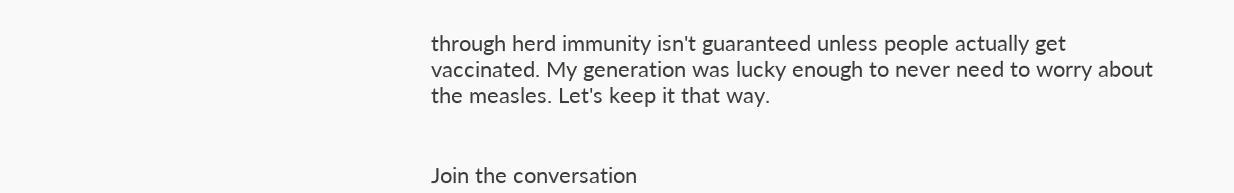through herd immunity isn't guaranteed unless people actually get vaccinated. My generation was lucky enough to never need to worry about the measles. Let's keep it that way.


Join the conversation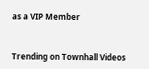as a VIP Member


Trending on Townhall Videos